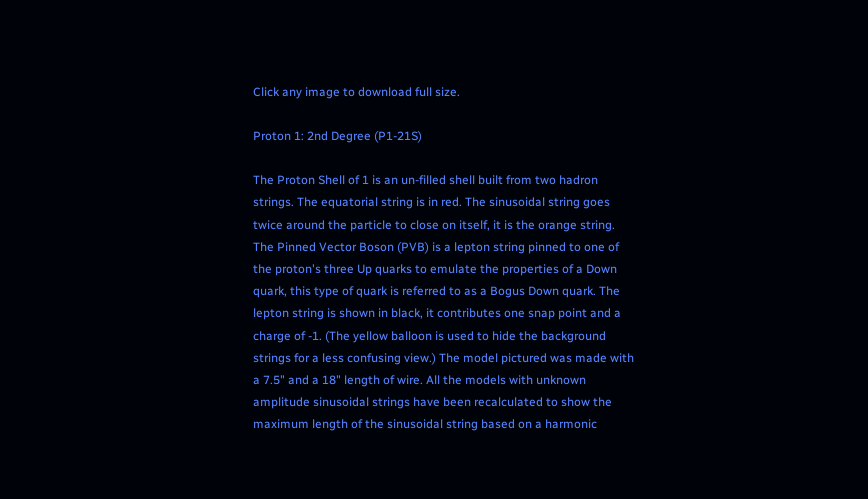Click any image to download full size.

Proton 1: 2nd Degree (P1-21S)

The Proton Shell of 1 is an un-filled shell built from two hadron strings. The equatorial string is in red. The sinusoidal string goes twice around the particle to close on itself, it is the orange string. The Pinned Vector Boson (PVB) is a lepton string pinned to one of the proton's three Up quarks to emulate the properties of a Down quark, this type of quark is referred to as a Bogus Down quark. The lepton string is shown in black, it contributes one snap point and a charge of -1. (The yellow balloon is used to hide the background strings for a less confusing view.) The model pictured was made with a 7.5" and a 18" length of wire. All the models with unknown amplitude sinusoidal strings have been recalculated to show the maximum length of the sinusoidal string based on a harmonic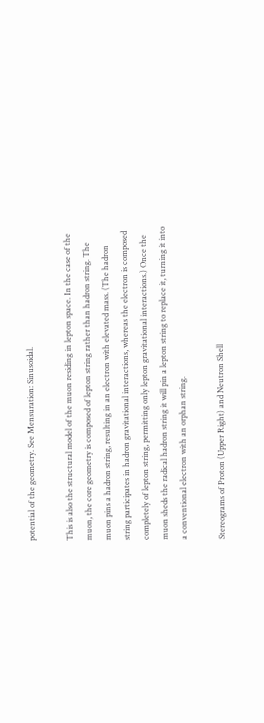potential of the geometry. See Mensuration: Sinusoidal.

This is also the structural model of the muon residing in lepton space. In the case of the muon, the core geometry is composed of lepton string rather than hadron string. The muon pins a hadron string, resulting in an electron with elevated mass. (The hadron string participates in hadron gravitational interactions, whereas the electron is composed completely of lepton string, permitting only lepton gravitational interactions.) Once the muon sheds the radical hadron string it will pin a lepton string to replace it, turning it into a conventional electron with an orphan string.

Stereograms of Proton (Upper Right) and Neutron Shell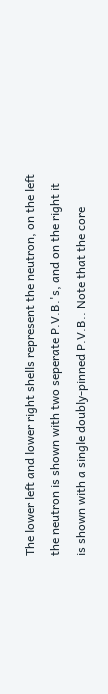The lower left and lower right shells represent the neutron, on the left the neutron is shown with two seperate P.V.B.'s, and on the right it is shown with a single doubly-pinned P.V.B.. Note that the core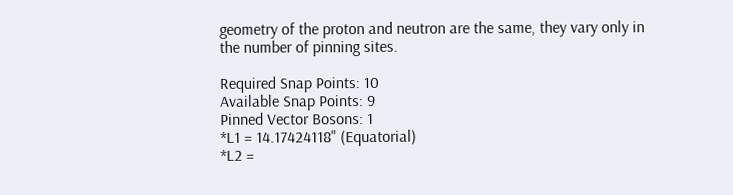geometry of the proton and neutron are the same, they vary only in the number of pinning sites.

Required Snap Points: 10
Available Snap Points: 9
Pinned Vector Bosons: 1
*L1 = 14.17424118" (Equatorial)
*L2 =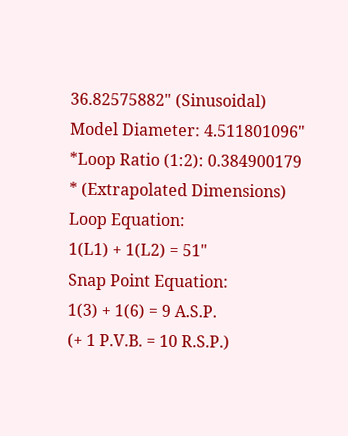36.82575882" (Sinusoidal)
Model Diameter: 4.511801096"
*Loop Ratio (1:2): 0.384900179
* (Extrapolated Dimensions)
Loop Equation:
1(L1) + 1(L2) = 51"
Snap Point Equation:
1(3) + 1(6) = 9 A.S.P.
(+ 1 P.V.B. = 10 R.S.P.)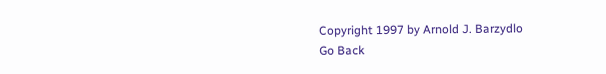Copyright 1997 by Arnold J. Barzydlo
Go Back